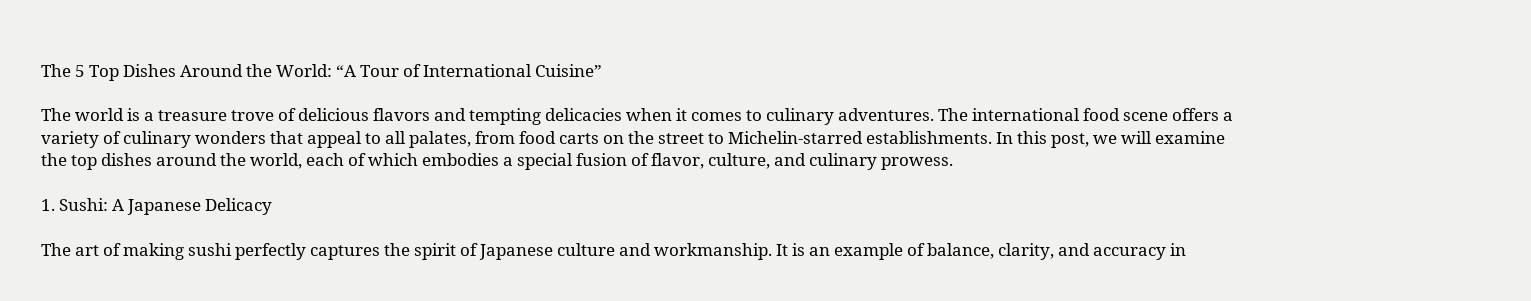The 5 Top Dishes Around the World: “A Tour of International Cuisine”

The world is a treasure trove of delicious flavors and tempting delicacies when it comes to culinary adventures. The international food scene offers a variety of culinary wonders that appeal to all palates, from food carts on the street to Michelin-starred establishments. In this post, we will examine the top dishes around the world, each of which embodies a special fusion of flavor, culture, and culinary prowess.

1. Sushi: A Japanese Delicacy

The art of making sushi perfectly captures the spirit of Japanese culture and workmanship. It is an example of balance, clarity, and accuracy in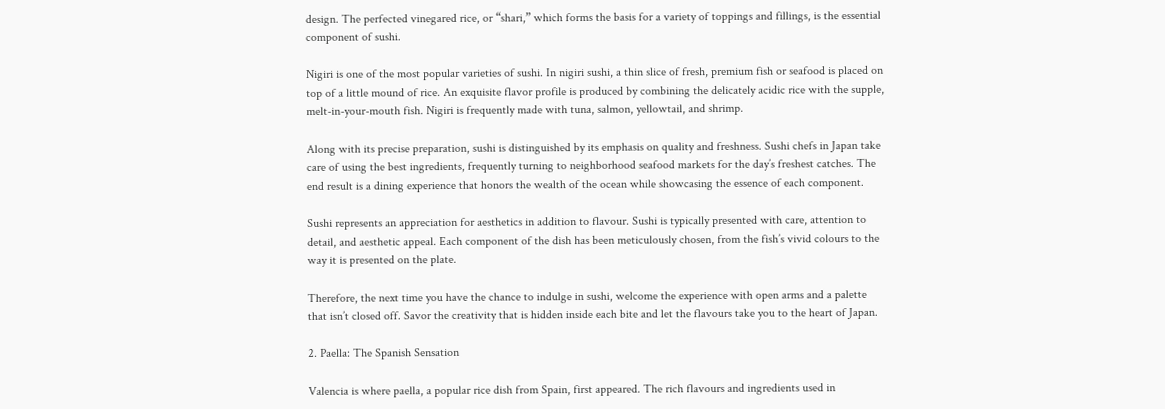design. The perfected vinegared rice, or “shari,” which forms the basis for a variety of toppings and fillings, is the essential component of sushi.

Nigiri is one of the most popular varieties of sushi. In nigiri sushi, a thin slice of fresh, premium fish or seafood is placed on top of a little mound of rice. An exquisite flavor profile is produced by combining the delicately acidic rice with the supple, melt-in-your-mouth fish. Nigiri is frequently made with tuna, salmon, yellowtail, and shrimp.

Along with its precise preparation, sushi is distinguished by its emphasis on quality and freshness. Sushi chefs in Japan take care of using the best ingredients, frequently turning to neighborhood seafood markets for the day’s freshest catches. The end result is a dining experience that honors the wealth of the ocean while showcasing the essence of each component.

Sushi represents an appreciation for aesthetics in addition to flavour. Sushi is typically presented with care, attention to detail, and aesthetic appeal. Each component of the dish has been meticulously chosen, from the fish’s vivid colours to the way it is presented on the plate.

Therefore, the next time you have the chance to indulge in sushi, welcome the experience with open arms and a palette that isn’t closed off. Savor the creativity that is hidden inside each bite and let the flavours take you to the heart of Japan.

2. Paella: The Spanish Sensation

Valencia is where paella, a popular rice dish from Spain, first appeared. The rich flavours and ingredients used in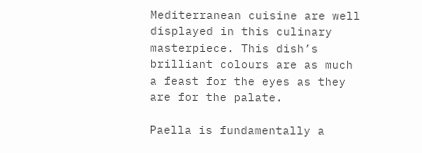Mediterranean cuisine are well displayed in this culinary masterpiece. This dish’s brilliant colours are as much a feast for the eyes as they are for the palate.

Paella is fundamentally a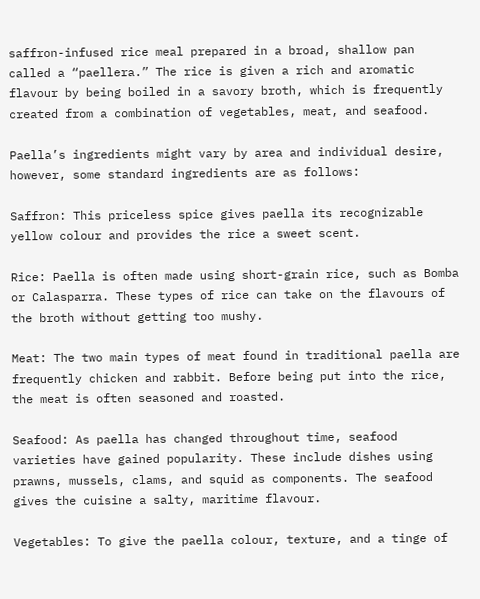saffron-infused rice meal prepared in a broad, shallow pan called a “paellera.” The rice is given a rich and aromatic flavour by being boiled in a savory broth, which is frequently created from a combination of vegetables, meat, and seafood.

Paella’s ingredients might vary by area and individual desire, however, some standard ingredients are as follows:

Saffron: This priceless spice gives paella its recognizable yellow colour and provides the rice a sweet scent.

Rice: Paella is often made using short-grain rice, such as Bomba or Calasparra. These types of rice can take on the flavours of the broth without getting too mushy.

Meat: The two main types of meat found in traditional paella are frequently chicken and rabbit. Before being put into the rice, the meat is often seasoned and roasted.

Seafood: As paella has changed throughout time, seafood varieties have gained popularity. These include dishes using prawns, mussels, clams, and squid as components. The seafood gives the cuisine a salty, maritime flavour.

Vegetables: To give the paella colour, texture, and a tinge of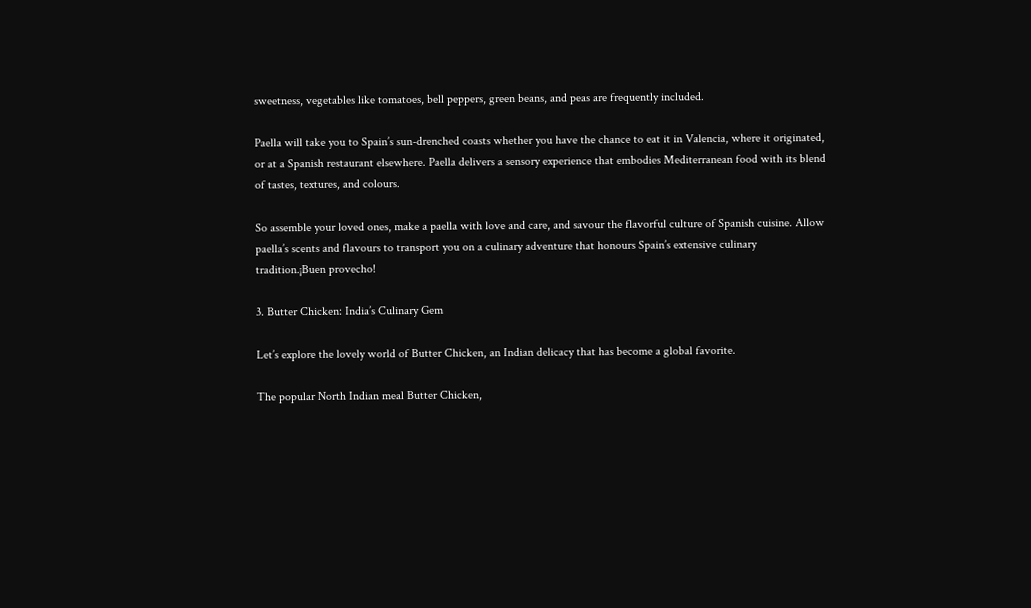sweetness, vegetables like tomatoes, bell peppers, green beans, and peas are frequently included.

Paella will take you to Spain’s sun-drenched coasts whether you have the chance to eat it in Valencia, where it originated, or at a Spanish restaurant elsewhere. Paella delivers a sensory experience that embodies Mediterranean food with its blend of tastes, textures, and colours.

So assemble your loved ones, make a paella with love and care, and savour the flavorful culture of Spanish cuisine. Allow paella’s scents and flavours to transport you on a culinary adventure that honours Spain’s extensive culinary tradition.¡Buen provecho!

3. Butter Chicken: India’s Culinary Gem

Let’s explore the lovely world of Butter Chicken, an Indian delicacy that has become a global favorite.

The popular North Indian meal Butter Chicken,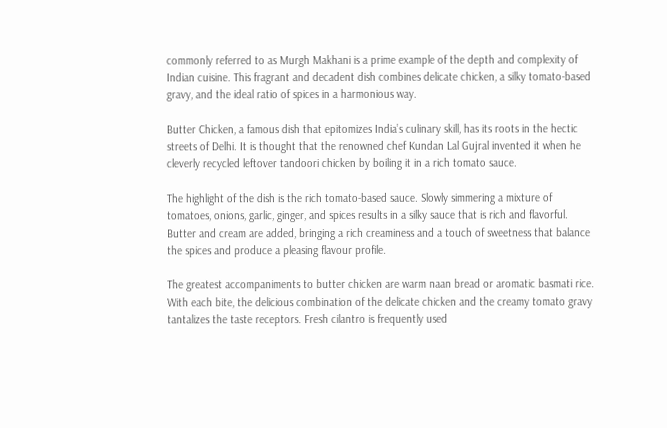commonly referred to as Murgh Makhani is a prime example of the depth and complexity of Indian cuisine. This fragrant and decadent dish combines delicate chicken, a silky tomato-based gravy, and the ideal ratio of spices in a harmonious way.

Butter Chicken, a famous dish that epitomizes India’s culinary skill, has its roots in the hectic streets of Delhi. It is thought that the renowned chef Kundan Lal Gujral invented it when he cleverly recycled leftover tandoori chicken by boiling it in a rich tomato sauce.

The highlight of the dish is the rich tomato-based sauce. Slowly simmering a mixture of tomatoes, onions, garlic, ginger, and spices results in a silky sauce that is rich and flavorful. Butter and cream are added, bringing a rich creaminess and a touch of sweetness that balance the spices and produce a pleasing flavour profile.

The greatest accompaniments to butter chicken are warm naan bread or aromatic basmati rice. With each bite, the delicious combination of the delicate chicken and the creamy tomato gravy tantalizes the taste receptors. Fresh cilantro is frequently used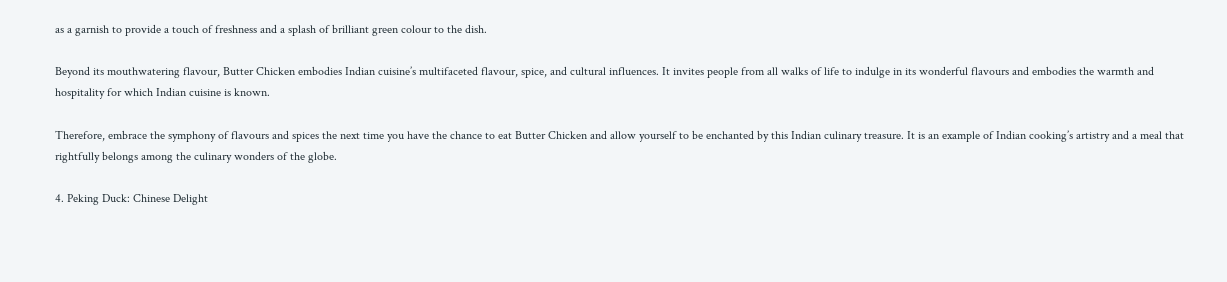as a garnish to provide a touch of freshness and a splash of brilliant green colour to the dish.

Beyond its mouthwatering flavour, Butter Chicken embodies Indian cuisine’s multifaceted flavour, spice, and cultural influences. It invites people from all walks of life to indulge in its wonderful flavours and embodies the warmth and hospitality for which Indian cuisine is known.

Therefore, embrace the symphony of flavours and spices the next time you have the chance to eat Butter Chicken and allow yourself to be enchanted by this Indian culinary treasure. It is an example of Indian cooking’s artistry and a meal that rightfully belongs among the culinary wonders of the globe.

4. Peking Duck: Chinese Delight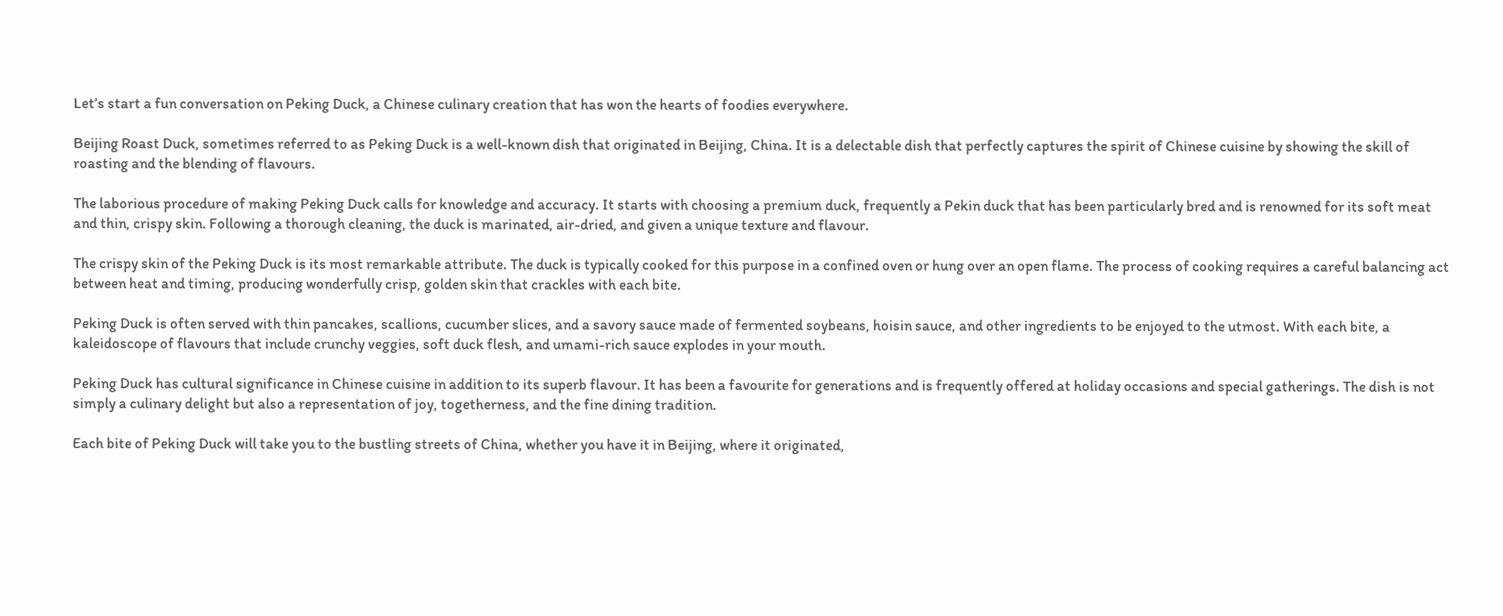Let’s start a fun conversation on Peking Duck, a Chinese culinary creation that has won the hearts of foodies everywhere.

Beijing Roast Duck, sometimes referred to as Peking Duck is a well-known dish that originated in Beijing, China. It is a delectable dish that perfectly captures the spirit of Chinese cuisine by showing the skill of roasting and the blending of flavours.

The laborious procedure of making Peking Duck calls for knowledge and accuracy. It starts with choosing a premium duck, frequently a Pekin duck that has been particularly bred and is renowned for its soft meat and thin, crispy skin. Following a thorough cleaning, the duck is marinated, air-dried, and given a unique texture and flavour.

The crispy skin of the Peking Duck is its most remarkable attribute. The duck is typically cooked for this purpose in a confined oven or hung over an open flame. The process of cooking requires a careful balancing act between heat and timing, producing wonderfully crisp, golden skin that crackles with each bite.

Peking Duck is often served with thin pancakes, scallions, cucumber slices, and a savory sauce made of fermented soybeans, hoisin sauce, and other ingredients to be enjoyed to the utmost. With each bite, a kaleidoscope of flavours that include crunchy veggies, soft duck flesh, and umami-rich sauce explodes in your mouth.

Peking Duck has cultural significance in Chinese cuisine in addition to its superb flavour. It has been a favourite for generations and is frequently offered at holiday occasions and special gatherings. The dish is not simply a culinary delight but also a representation of joy, togetherness, and the fine dining tradition.

Each bite of Peking Duck will take you to the bustling streets of China, whether you have it in Beijing, where it originated,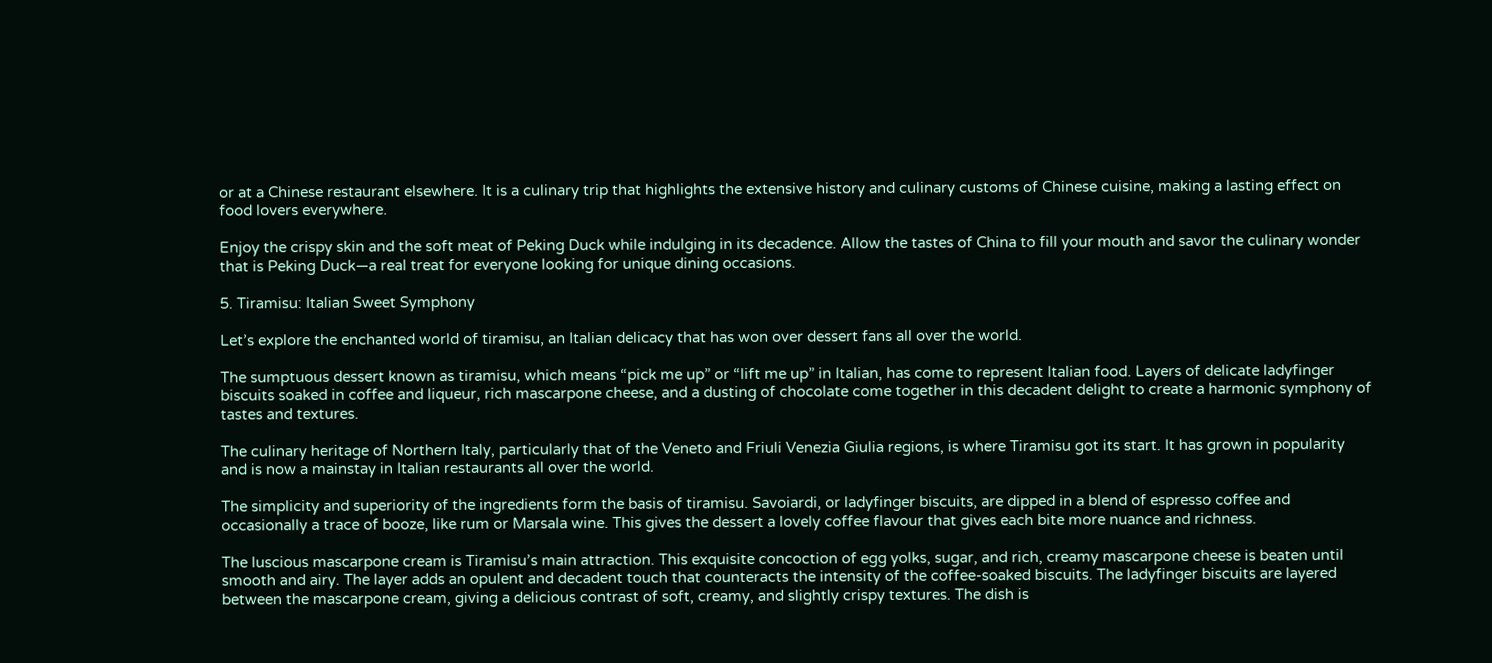or at a Chinese restaurant elsewhere. It is a culinary trip that highlights the extensive history and culinary customs of Chinese cuisine, making a lasting effect on food lovers everywhere.

Enjoy the crispy skin and the soft meat of Peking Duck while indulging in its decadence. Allow the tastes of China to fill your mouth and savor the culinary wonder that is Peking Duck—a real treat for everyone looking for unique dining occasions.

5. Tiramisu: Italian Sweet Symphony

Let’s explore the enchanted world of tiramisu, an Italian delicacy that has won over dessert fans all over the world.

The sumptuous dessert known as tiramisu, which means “pick me up” or “lift me up” in Italian, has come to represent Italian food. Layers of delicate ladyfinger biscuits soaked in coffee and liqueur, rich mascarpone cheese, and a dusting of chocolate come together in this decadent delight to create a harmonic symphony of tastes and textures.

The culinary heritage of Northern Italy, particularly that of the Veneto and Friuli Venezia Giulia regions, is where Tiramisu got its start. It has grown in popularity and is now a mainstay in Italian restaurants all over the world.

The simplicity and superiority of the ingredients form the basis of tiramisu. Savoiardi, or ladyfinger biscuits, are dipped in a blend of espresso coffee and occasionally a trace of booze, like rum or Marsala wine. This gives the dessert a lovely coffee flavour that gives each bite more nuance and richness.

The luscious mascarpone cream is Tiramisu’s main attraction. This exquisite concoction of egg yolks, sugar, and rich, creamy mascarpone cheese is beaten until smooth and airy. The layer adds an opulent and decadent touch that counteracts the intensity of the coffee-soaked biscuits. The ladyfinger biscuits are layered between the mascarpone cream, giving a delicious contrast of soft, creamy, and slightly crispy textures. The dish is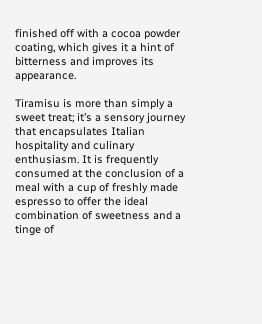finished off with a cocoa powder coating, which gives it a hint of bitterness and improves its appearance.

Tiramisu is more than simply a sweet treat; it’s a sensory journey that encapsulates Italian hospitality and culinary enthusiasm. It is frequently consumed at the conclusion of a meal with a cup of freshly made espresso to offer the ideal combination of sweetness and a tinge of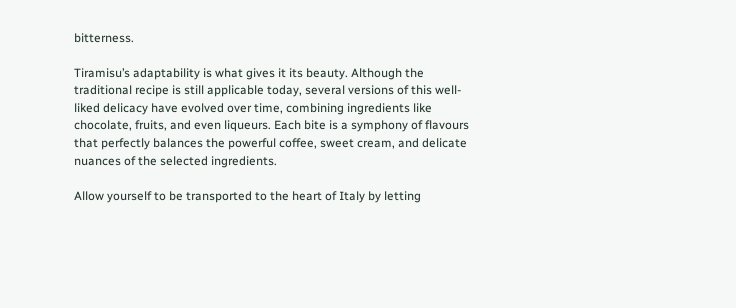bitterness.

Tiramisu’s adaptability is what gives it its beauty. Although the traditional recipe is still applicable today, several versions of this well-liked delicacy have evolved over time, combining ingredients like chocolate, fruits, and even liqueurs. Each bite is a symphony of flavours that perfectly balances the powerful coffee, sweet cream, and delicate nuances of the selected ingredients.

Allow yourself to be transported to the heart of Italy by letting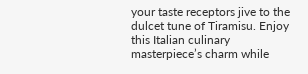your taste receptors jive to the dulcet tune of Tiramisu. Enjoy this Italian culinary masterpiece’s charm while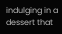indulging in a dessert that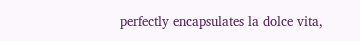perfectly encapsulates la dolce vita,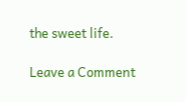the sweet life.

Leave a Comment